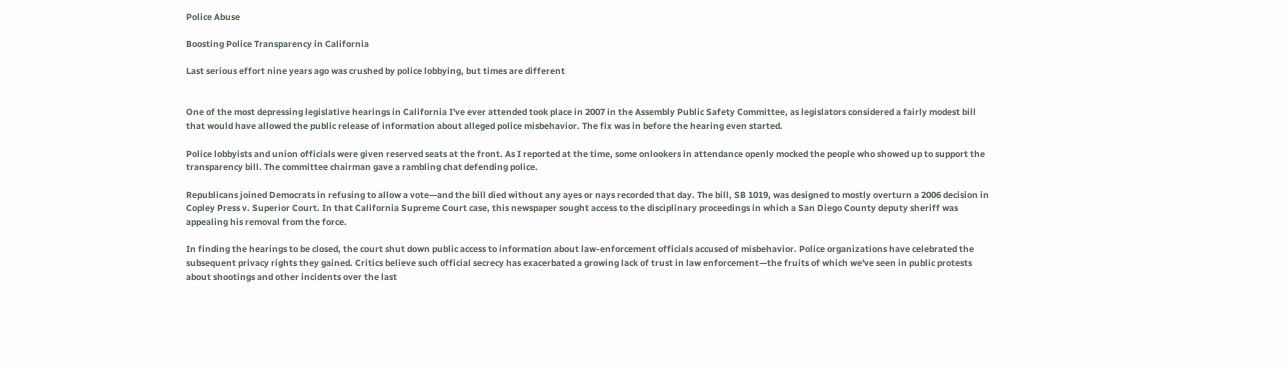Police Abuse

Boosting Police Transparency in California

Last serious effort nine years ago was crushed by police lobbying, but times are different


One of the most depressing legislative hearings in California I've ever attended took place in 2007 in the Assembly Public Safety Committee, as legislators considered a fairly modest bill that would have allowed the public release of information about alleged police misbehavior. The fix was in before the hearing even started.

Police lobbyists and union officials were given reserved seats at the front. As I reported at the time, some onlookers in attendance openly mocked the people who showed up to support the transparency bill. The committee chairman gave a rambling chat defending police.

Republicans joined Democrats in refusing to allow a vote—and the bill died without any ayes or nays recorded that day. The bill, SB 1019, was designed to mostly overturn a 2006 decision in Copley Press v. Superior Court. In that California Supreme Court case, this newspaper sought access to the disciplinary proceedings in which a San Diego County deputy sheriff was appealing his removal from the force.

In finding the hearings to be closed, the court shut down public access to information about law-enforcement officials accused of misbehavior. Police organizations have celebrated the subsequent privacy rights they gained. Critics believe such official secrecy has exacerbated a growing lack of trust in law enforcement—the fruits of which we've seen in public protests about shootings and other incidents over the last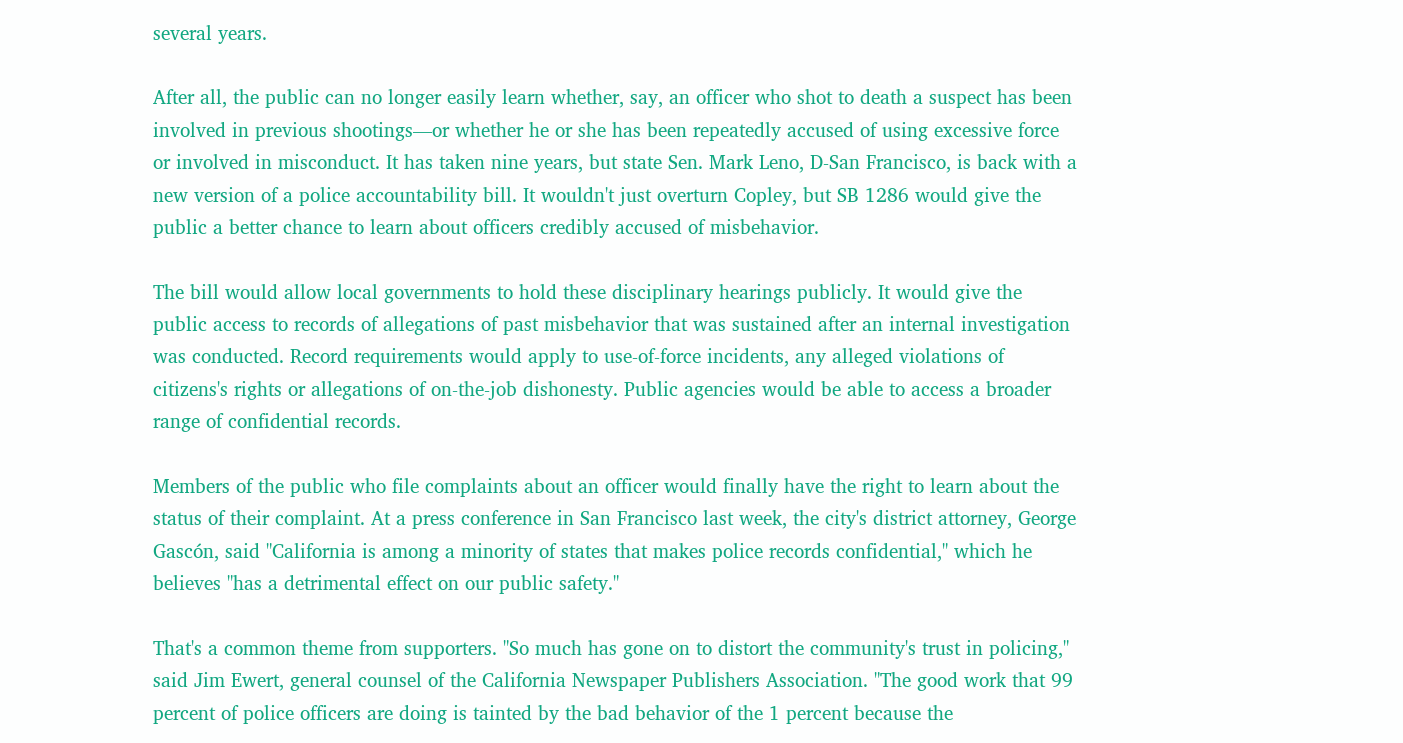several years.

After all, the public can no longer easily learn whether, say, an officer who shot to death a suspect has been involved in previous shootings—or whether he or she has been repeatedly accused of using excessive force or involved in misconduct. It has taken nine years, but state Sen. Mark Leno, D-San Francisco, is back with a new version of a police accountability bill. It wouldn't just overturn Copley, but SB 1286 would give the public a better chance to learn about officers credibly accused of misbehavior.

The bill would allow local governments to hold these disciplinary hearings publicly. It would give the public access to records of allegations of past misbehavior that was sustained after an internal investigation was conducted. Record requirements would apply to use-of-force incidents, any alleged violations of citizens's rights or allegations of on-the-job dishonesty. Public agencies would be able to access a broader range of confidential records.

Members of the public who file complaints about an officer would finally have the right to learn about the status of their complaint. At a press conference in San Francisco last week, the city's district attorney, George Gascón, said "California is among a minority of states that makes police records confidential," which he believes "has a detrimental effect on our public safety."

That's a common theme from supporters. "So much has gone on to distort the community's trust in policing," said Jim Ewert, general counsel of the California Newspaper Publishers Association. "The good work that 99 percent of police officers are doing is tainted by the bad behavior of the 1 percent because the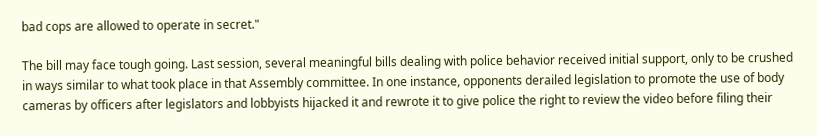bad cops are allowed to operate in secret."

The bill may face tough going. Last session, several meaningful bills dealing with police behavior received initial support, only to be crushed in ways similar to what took place in that Assembly committee. In one instance, opponents derailed legislation to promote the use of body cameras by officers after legislators and lobbyists hijacked it and rewrote it to give police the right to review the video before filing their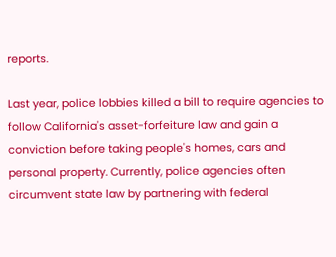reports.

Last year, police lobbies killed a bill to require agencies to follow California's asset-forfeiture law and gain a conviction before taking people's homes, cars and personal property. Currently, police agencies often circumvent state law by partnering with federal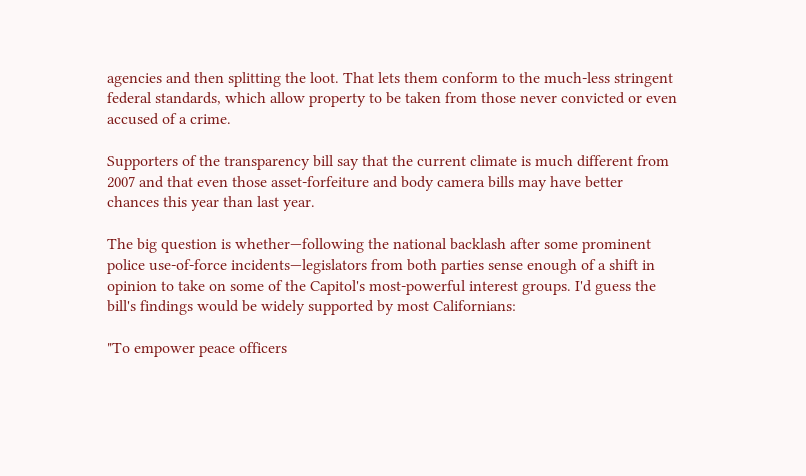agencies and then splitting the loot. That lets them conform to the much-less stringent federal standards, which allow property to be taken from those never convicted or even accused of a crime.

Supporters of the transparency bill say that the current climate is much different from 2007 and that even those asset-forfeiture and body camera bills may have better chances this year than last year.

The big question is whether—following the national backlash after some prominent police use-of-force incidents—legislators from both parties sense enough of a shift in opinion to take on some of the Capitol's most-powerful interest groups. I'd guess the bill's findings would be widely supported by most Californians:

"To empower peace officers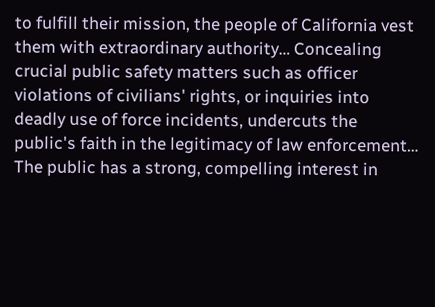to fulfill their mission, the people of California vest them with extraordinary authority… Concealing crucial public safety matters such as officer violations of civilians' rights, or inquiries into deadly use of force incidents, undercuts the public's faith in the legitimacy of law enforcement… The public has a strong, compelling interest in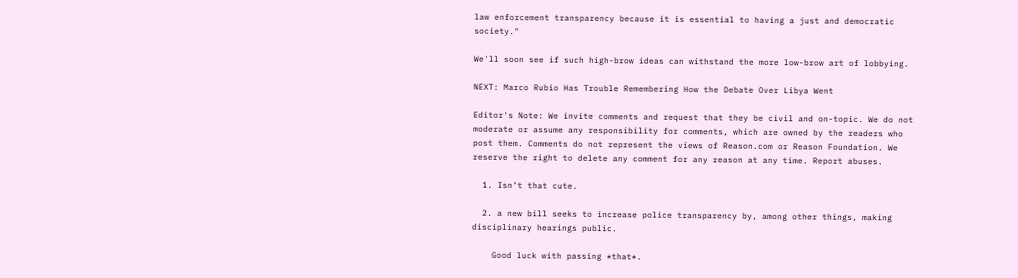law enforcement transparency because it is essential to having a just and democratic society."

We'll soon see if such high-brow ideas can withstand the more low-brow art of lobbying.

NEXT: Marco Rubio Has Trouble Remembering How the Debate Over Libya Went

Editor's Note: We invite comments and request that they be civil and on-topic. We do not moderate or assume any responsibility for comments, which are owned by the readers who post them. Comments do not represent the views of Reason.com or Reason Foundation. We reserve the right to delete any comment for any reason at any time. Report abuses.

  1. Isn’t that cute.

  2. a new bill seeks to increase police transparency by, among other things, making disciplinary hearings public.

    Good luck with passing *that*.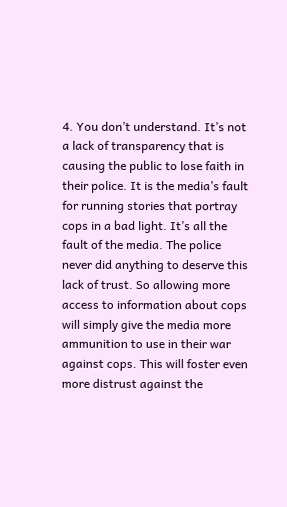4. You don’t understand. It’s not a lack of transparency that is causing the public to lose faith in their police. It is the media’s fault for running stories that portray cops in a bad light. It’s all the fault of the media. The police never did anything to deserve this lack of trust. So allowing more access to information about cops will simply give the media more ammunition to use in their war against cops. This will foster even more distrust against the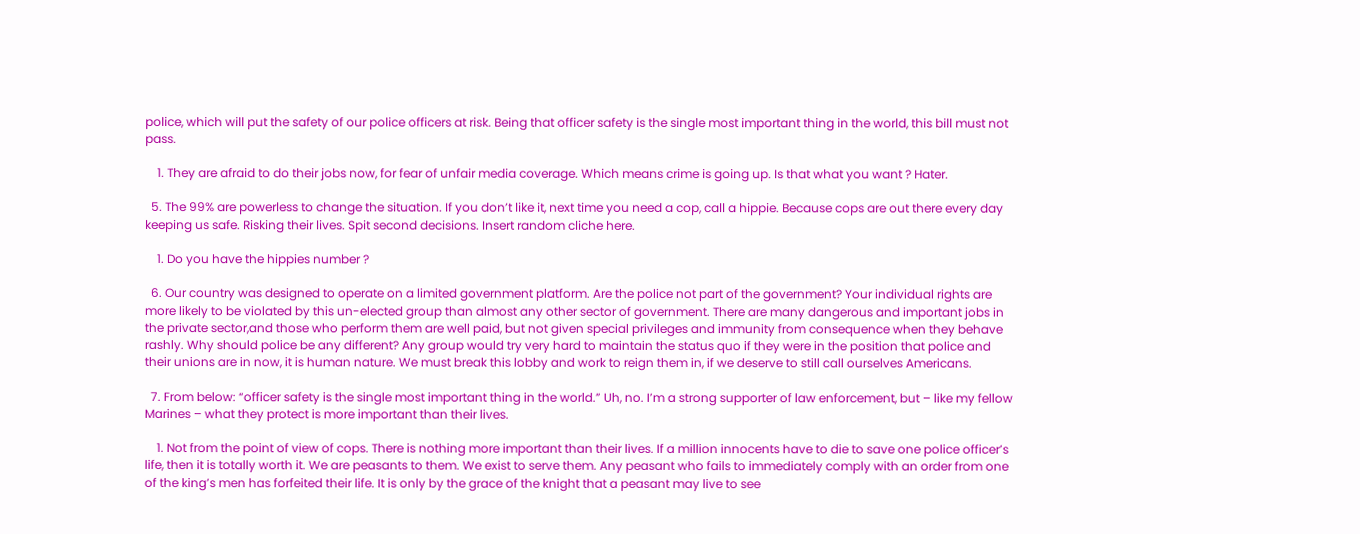police, which will put the safety of our police officers at risk. Being that officer safety is the single most important thing in the world, this bill must not pass.

    1. They are afraid to do their jobs now, for fear of unfair media coverage. Which means crime is going up. Is that what you want ? Hater.

  5. The 99% are powerless to change the situation. If you don’t like it, next time you need a cop, call a hippie. Because cops are out there every day keeping us safe. Risking their lives. Spit second decisions. Insert random cliche here.

    1. Do you have the hippies number ?

  6. Our country was designed to operate on a limited government platform. Are the police not part of the government? Your individual rights are more likely to be violated by this un-elected group than almost any other sector of government. There are many dangerous and important jobs in the private sector,and those who perform them are well paid, but not given special privileges and immunity from consequence when they behave rashly. Why should police be any different? Any group would try very hard to maintain the status quo if they were in the position that police and their unions are in now, it is human nature. We must break this lobby and work to reign them in, if we deserve to still call ourselves Americans.

  7. From below: “officer safety is the single most important thing in the world.” Uh, no. I’m a strong supporter of law enforcement, but – like my fellow Marines – what they protect is more important than their lives.

    1. Not from the point of view of cops. There is nothing more important than their lives. If a million innocents have to die to save one police officer’s life, then it is totally worth it. We are peasants to them. We exist to serve them. Any peasant who fails to immediately comply with an order from one of the king’s men has forfeited their life. It is only by the grace of the knight that a peasant may live to see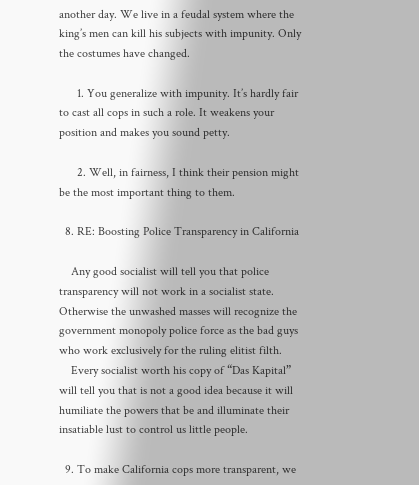another day. We live in a feudal system where the king’s men can kill his subjects with impunity. Only the costumes have changed.

      1. You generalize with impunity. It’s hardly fair to cast all cops in such a role. It weakens your position and makes you sound petty.

      2. Well, in fairness, I think their pension might be the most important thing to them.

  8. RE: Boosting Police Transparency in California

    Any good socialist will tell you that police transparency will not work in a socialist state. Otherwise the unwashed masses will recognize the government monopoly police force as the bad guys who work exclusively for the ruling elitist filth.
    Every socialist worth his copy of “Das Kapital” will tell you that is not a good idea because it will humiliate the powers that be and illuminate their insatiable lust to control us little people.

  9. To make California cops more transparent, we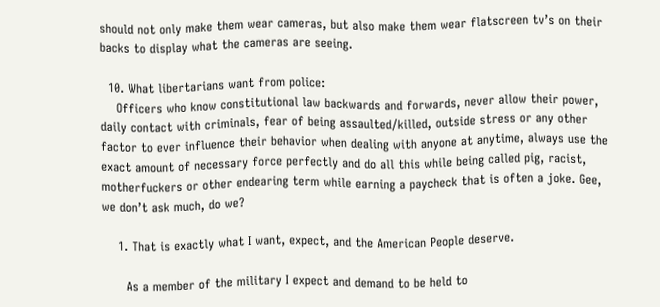should not only make them wear cameras, but also make them wear flatscreen tv’s on their backs to display what the cameras are seeing.

  10. What libertarians want from police:
    Officers who know constitutional law backwards and forwards, never allow their power, daily contact with criminals, fear of being assaulted/killed, outside stress or any other factor to ever influence their behavior when dealing with anyone at anytime, always use the exact amount of necessary force perfectly and do all this while being called pig, racist, motherfuckers or other endearing term while earning a paycheck that is often a joke. Gee, we don’t ask much, do we?

    1. That is exactly what I want, expect, and the American People deserve.

      As a member of the military I expect and demand to be held to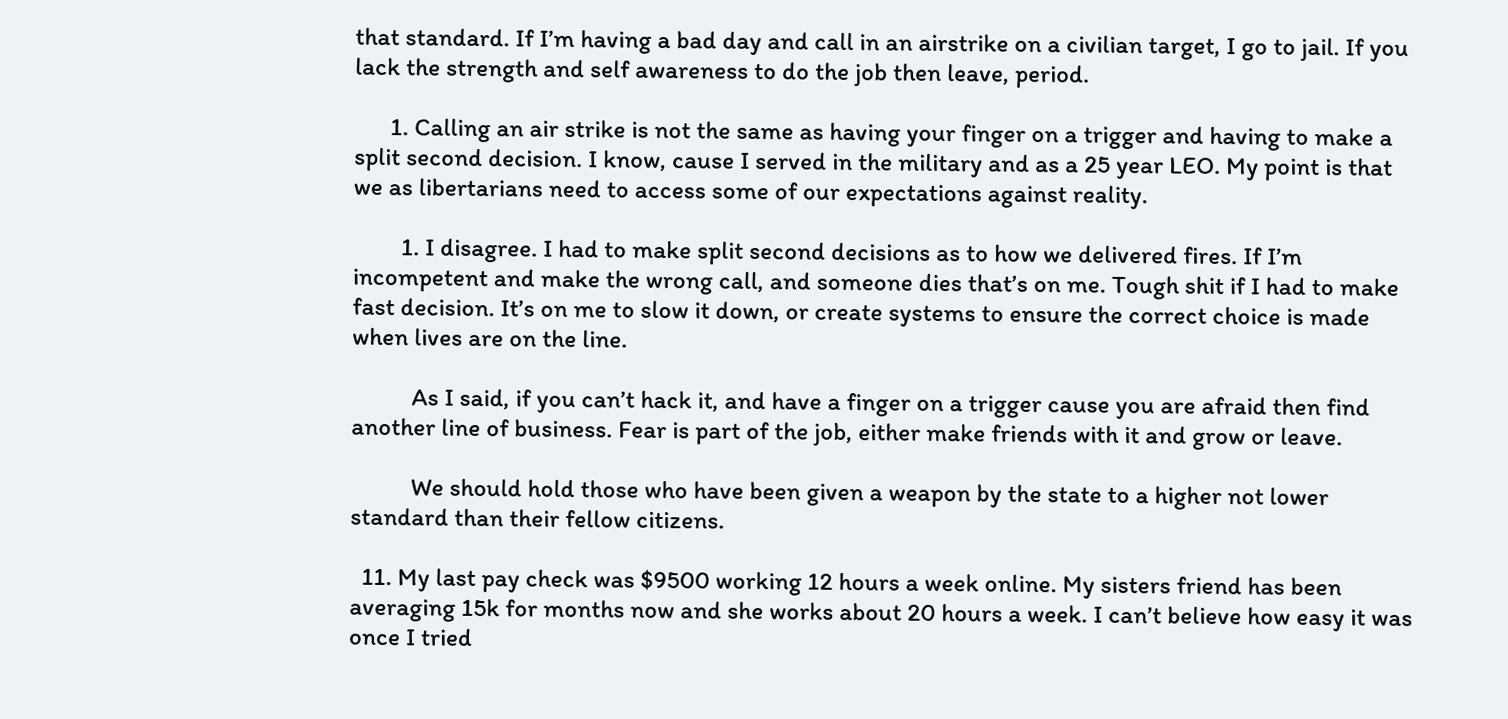that standard. If I’m having a bad day and call in an airstrike on a civilian target, I go to jail. If you lack the strength and self awareness to do the job then leave, period.

      1. Calling an air strike is not the same as having your finger on a trigger and having to make a split second decision. I know, cause I served in the military and as a 25 year LEO. My point is that we as libertarians need to access some of our expectations against reality.

        1. I disagree. I had to make split second decisions as to how we delivered fires. If I’m incompetent and make the wrong call, and someone dies that’s on me. Tough shit if I had to make fast decision. It’s on me to slow it down, or create systems to ensure the correct choice is made when lives are on the line.

          As I said, if you can’t hack it, and have a finger on a trigger cause you are afraid then find another line of business. Fear is part of the job, either make friends with it and grow or leave.

          We should hold those who have been given a weapon by the state to a higher not lower standard than their fellow citizens.

  11. My last pay check was $9500 working 12 hours a week online. My sisters friend has been averaging 15k for months now and she works about 20 hours a week. I can’t believe how easy it was once I tried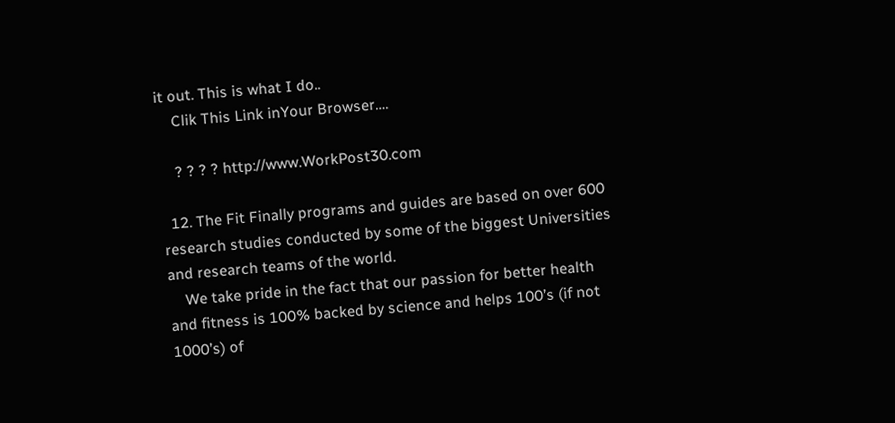it out. This is what I do..
    Clik This Link inYour Browser….

    ? ? ? ? http://www.WorkPost30.com

  12. The Fit Finally programs and guides are based on over 600 research studies conducted by some of the biggest Universities and research teams of the world.
    We take pride in the fact that our passion for better health and fitness is 100% backed by science and helps 100’s (if not 1000’s) of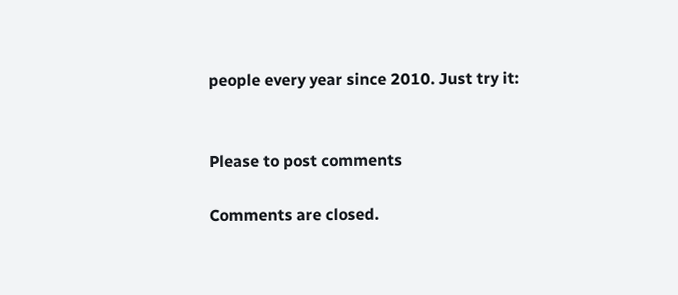people every year since 2010. Just try it:


Please to post comments

Comments are closed.